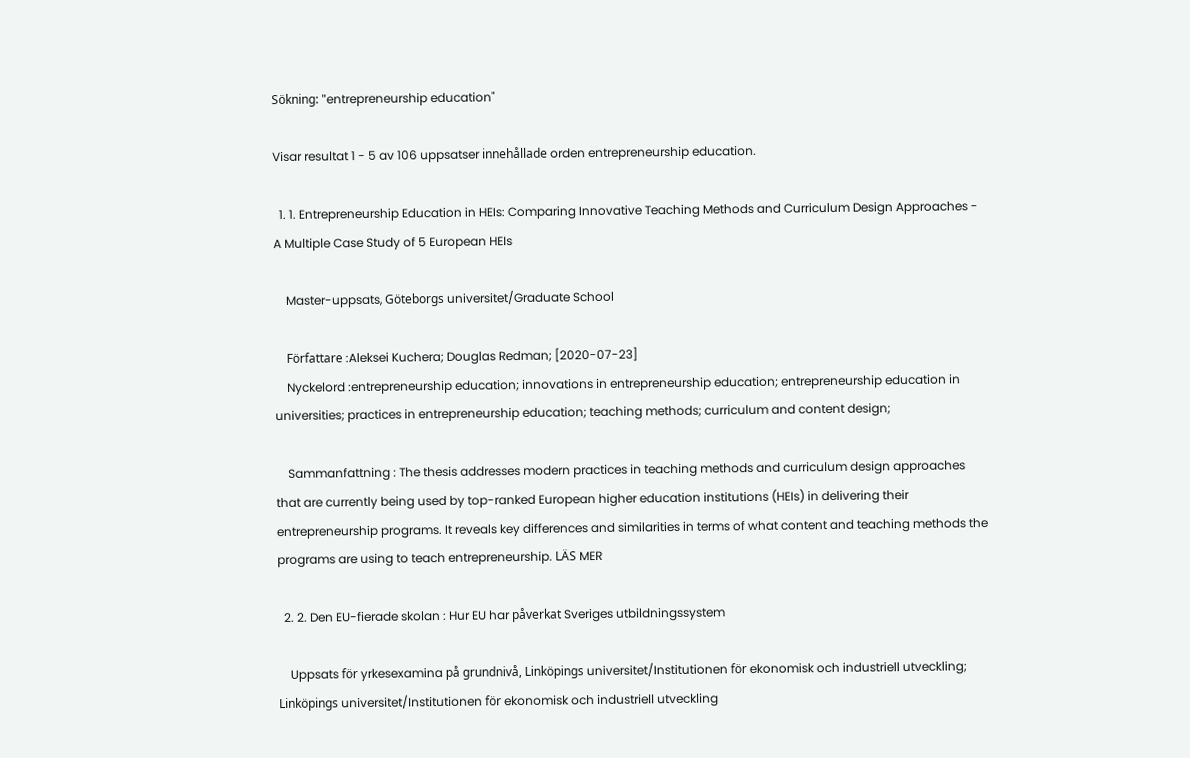Sökning: "entrepreneurship education"

Visar resultat 1 - 5 av 106 uppsatser innehållade orden entrepreneurship education.

  1. 1. Entrepreneurship Education in HEIs: Comparing Innovative Teaching Methods and Curriculum Design Approaches - A Multiple Case Study of 5 European HEIs

    Master-uppsats, Göteborgs universitet/Graduate School

    Författare :Aleksei Kuchera; Douglas Redman; [2020-07-23]
    Nyckelord :entrepreneurship education; innovations in entrepreneurship education; entrepreneurship education in universities; practices in entrepreneurship education; teaching methods; curriculum and content design;

    Sammanfattning : The thesis addresses modern practices in teaching methods and curriculum design approaches that are currently being used by top-ranked European higher education institutions (HEIs) in delivering their entrepreneurship programs. It reveals key differences and similarities in terms of what content and teaching methods the programs are using to teach entrepreneurship. LÄS MER

  2. 2. Den EU-fierade skolan : Hur EU har påverkat Sveriges utbildningssystem

    Uppsats för yrkesexamina på grundnivå, Linköpings universitet/Institutionen för ekonomisk och industriell utveckling; Linköpings universitet/Institutionen för ekonomisk och industriell utveckling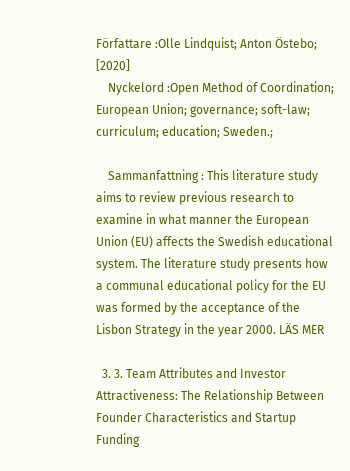Författare :Olle Lindquist; Anton Östebo; [2020]
    Nyckelord :Open Method of Coordination; European Union; governance; soft-law; curriculum; education; Sweden.;

    Sammanfattning : This literature study aims to review previous research to examine in what manner the European Union (EU) affects the Swedish educational system. The literature study presents how a communal educational policy for the EU was formed by the acceptance of the Lisbon Strategy in the year 2000. LÄS MER

  3. 3. Team Attributes and Investor Attractiveness: The Relationship Between Founder Characteristics and Startup Funding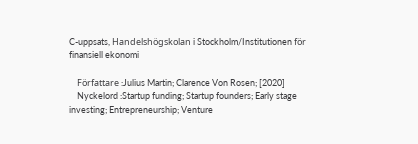C-uppsats, Handelshögskolan i Stockholm/Institutionen för finansiell ekonomi

    Författare :Julius Martin; Clarence Von Rosen; [2020]
    Nyckelord :Startup funding; Startup founders; Early stage investing; Entrepreneurship; Venture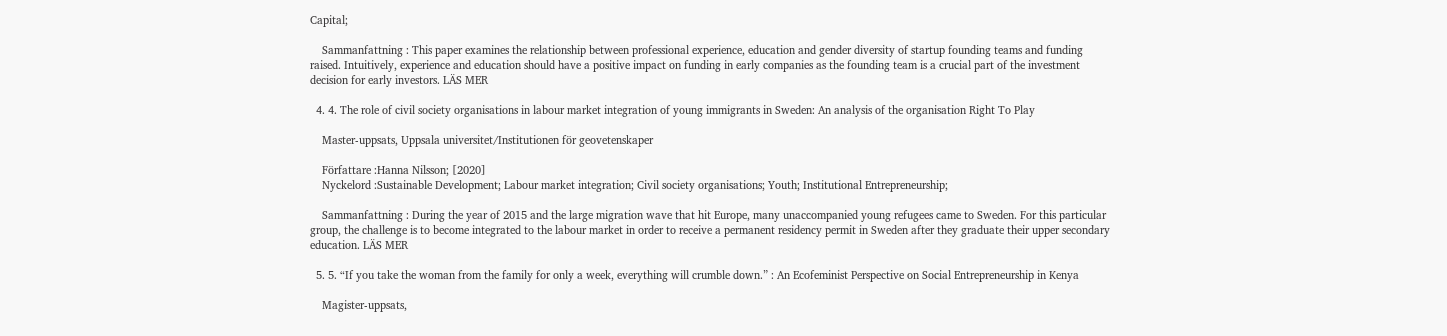Capital;

    Sammanfattning : This paper examines the relationship between professional experience, education and gender diversity of startup founding teams and funding raised. Intuitively, experience and education should have a positive impact on funding in early companies as the founding team is a crucial part of the investment decision for early investors. LÄS MER

  4. 4. The role of civil society organisations in labour market integration of young immigrants in Sweden: An analysis of the organisation Right To Play

    Master-uppsats, Uppsala universitet/Institutionen för geovetenskaper

    Författare :Hanna Nilsson; [2020]
    Nyckelord :Sustainable Development; Labour market integration; Civil society organisations; Youth; Institutional Entrepreneurship;

    Sammanfattning : During the year of 2015 and the large migration wave that hit Europe, many unaccompanied young refugees came to Sweden. For this particular group, the challenge is to become integrated to the labour market in order to receive a permanent residency permit in Sweden after they graduate their upper secondary education. LÄS MER

  5. 5. “If you take the woman from the family for only a week, everything will crumble down.” : An Ecofeminist Perspective on Social Entrepreneurship in Kenya

    Magister-uppsats,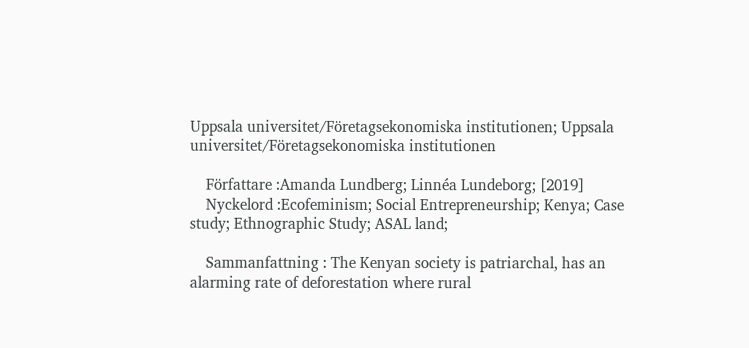Uppsala universitet/Företagsekonomiska institutionen; Uppsala universitet/Företagsekonomiska institutionen

    Författare :Amanda Lundberg; Linnéa Lundeborg; [2019]
    Nyckelord :Ecofeminism; Social Entrepreneurship; Kenya; Case study; Ethnographic Study; ASAL land;

    Sammanfattning : The Kenyan society is patriarchal, has an alarming rate of deforestation where rural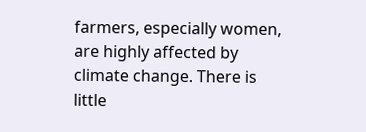farmers, especially women, are highly affected by climate change. There is little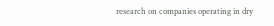research on companies operating in dry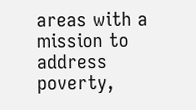areas with a mission to address poverty,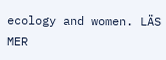ecology and women. LÄS MER